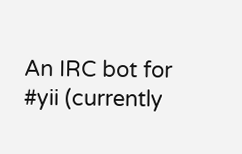An IRC bot for #yii (currently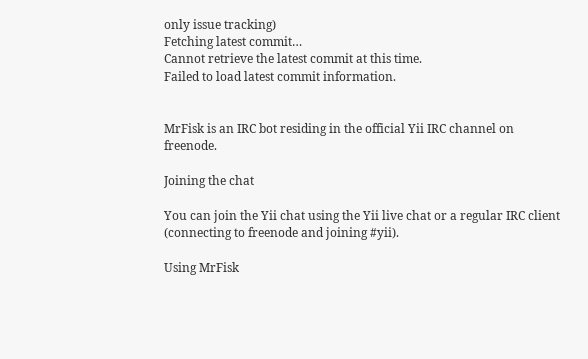only issue tracking)
Fetching latest commit…
Cannot retrieve the latest commit at this time.
Failed to load latest commit information.


MrFisk is an IRC bot residing in the official Yii IRC channel on freenode.

Joining the chat

You can join the Yii chat using the Yii live chat or a regular IRC client (connecting to freenode and joining #yii).

Using MrFisk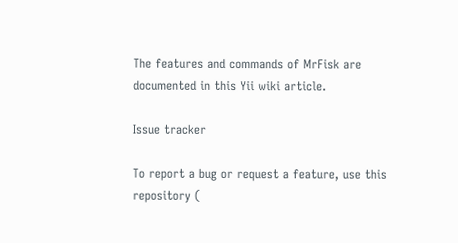The features and commands of MrFisk are documented in this Yii wiki article.

Issue tracker

To report a bug or request a feature, use this repository (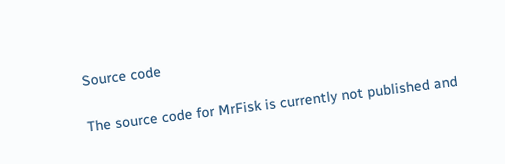Source code

The source code for MrFisk is currently not published and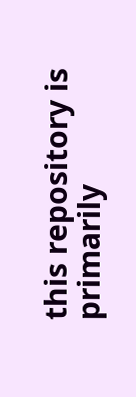this repository is primarily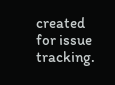created for issue tracking.